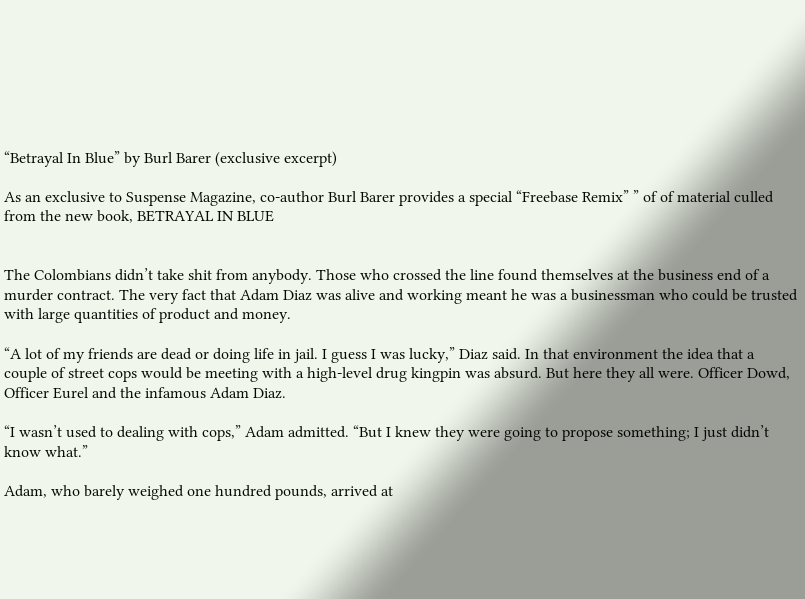“Betrayal In Blue” by Burl Barer (exclusive excerpt)

As an exclusive to Suspense Magazine, co-author Burl Barer provides a special “Freebase Remix” ” of of material culled from the new book, BETRAYAL IN BLUE


The Colombians didn’t take shit from anybody. Those who crossed the line found themselves at the business end of a murder contract. The very fact that Adam Diaz was alive and working meant he was a businessman who could be trusted with large quantities of product and money.

“A lot of my friends are dead or doing life in jail. I guess I was lucky,” Diaz said. In that environment the idea that a couple of street cops would be meeting with a high-level drug kingpin was absurd. But here they all were. Officer Dowd, Officer Eurel and the infamous Adam Diaz.

“I wasn’t used to dealing with cops,” Adam admitted. “But I knew they were going to propose something; I just didn’t know what.”

Adam, who barely weighed one hundred pounds, arrived at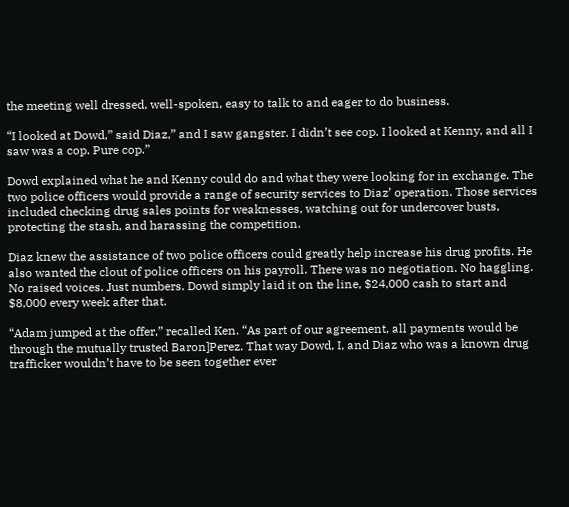the meeting well dressed, well-spoken, easy to talk to and eager to do business.

“I looked at Dowd,” said Diaz,” and I saw gangster. I didn’t see cop. I looked at Kenny, and all I saw was a cop. Pure cop.”

Dowd explained what he and Kenny could do and what they were looking for in exchange. The two police officers would provide a range of security services to Diaz’ operation. Those services included checking drug sales points for weaknesses, watching out for undercover busts, protecting the stash, and harassing the competition.

Diaz knew the assistance of two police officers could greatly help increase his drug profits. He also wanted the clout of police officers on his payroll. There was no negotiation. No haggling. No raised voices. Just numbers. Dowd simply laid it on the line, $24,000 cash to start and $8,000 every week after that.

“Adam jumped at the offer,” recalled Ken. “As part of our agreement, all payments would be through the mutually trusted Baron]Perez. That way Dowd, I, and Diaz who was a known drug trafficker wouldn’t have to be seen together ever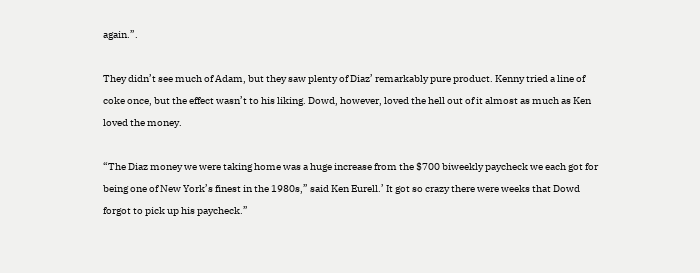again.”.

They didn’t see much of Adam, but they saw plenty of Diaz’ remarkably pure product. Kenny tried a line of coke once, but the effect wasn’t to his liking. Dowd, however, loved the hell out of it almost as much as Ken loved the money.

“The Diaz money we were taking home was a huge increase from the $700 biweekly paycheck we each got for being one of New York’s finest in the 1980s,” said Ken Eurell.’ It got so crazy there were weeks that Dowd forgot to pick up his paycheck.”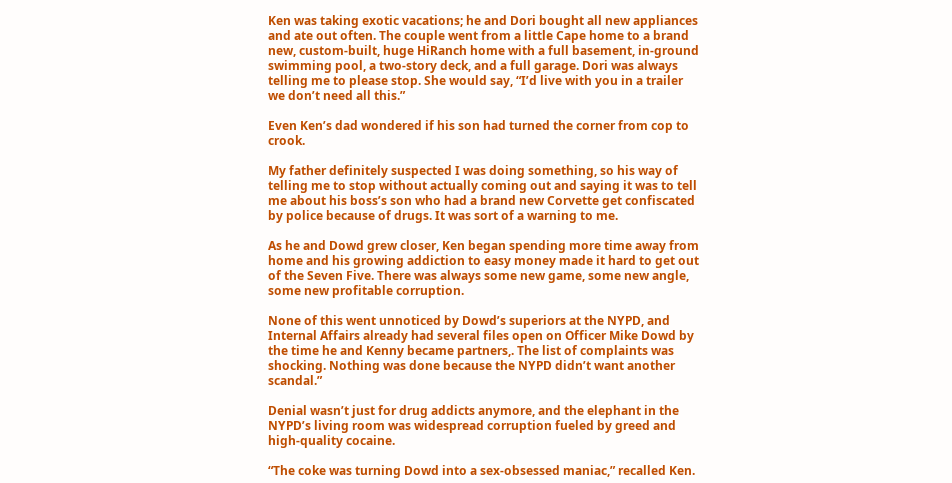Ken was taking exotic vacations; he and Dori bought all new appliances and ate out often. The couple went from a little Cape home to a brand new, custom-built, huge HiRanch home with a full basement, in-ground swimming pool, a two-story deck, and a full garage. Dori was always telling me to please stop. She would say, “I’d live with you in a trailer we don’t need all this.”

Even Ken’s dad wondered if his son had turned the corner from cop to crook.

My father definitely suspected I was doing something, so his way of telling me to stop without actually coming out and saying it was to tell me about his boss’s son who had a brand new Corvette get confiscated by police because of drugs. It was sort of a warning to me.

As he and Dowd grew closer, Ken began spending more time away from home and his growing addiction to easy money made it hard to get out of the Seven Five. There was always some new game, some new angle, some new profitable corruption.

None of this went unnoticed by Dowd’s superiors at the NYPD, and Internal Affairs already had several files open on Officer Mike Dowd by the time he and Kenny became partners,. The list of complaints was shocking. Nothing was done because the NYPD didn’t want another scandal.”

Denial wasn’t just for drug addicts anymore, and the elephant in the NYPD’s living room was widespread corruption fueled by greed and high-quality cocaine.

“The coke was turning Dowd into a sex-obsessed maniac,” recalled Ken.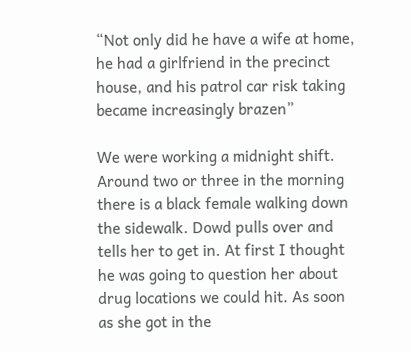“Not only did he have a wife at home, he had a girlfriend in the precinct house, and his patrol car risk taking became increasingly brazen”

We were working a midnight shift. Around two or three in the morning there is a black female walking down the sidewalk. Dowd pulls over and tells her to get in. At first I thought he was going to question her about drug locations we could hit. As soon as she got in the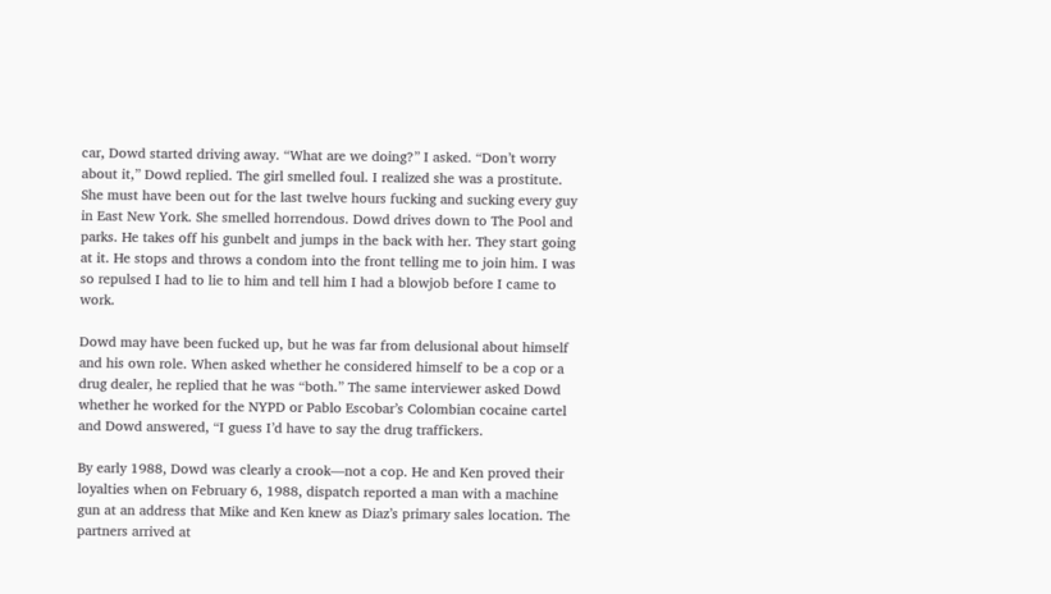car, Dowd started driving away. “What are we doing?” I asked. “Don’t worry about it,” Dowd replied. The girl smelled foul. I realized she was a prostitute. She must have been out for the last twelve hours fucking and sucking every guy in East New York. She smelled horrendous. Dowd drives down to The Pool and parks. He takes off his gunbelt and jumps in the back with her. They start going at it. He stops and throws a condom into the front telling me to join him. I was so repulsed I had to lie to him and tell him I had a blowjob before I came to work.

Dowd may have been fucked up, but he was far from delusional about himself and his own role. When asked whether he considered himself to be a cop or a drug dealer, he replied that he was “both.” The same interviewer asked Dowd whether he worked for the NYPD or Pablo Escobar’s Colombian cocaine cartel and Dowd answered, “I guess I’d have to say the drug traffickers.

By early 1988, Dowd was clearly a crook—not a cop. He and Ken proved their loyalties when on February 6, 1988, dispatch reported a man with a machine gun at an address that Mike and Ken knew as Diaz’s primary sales location. The partners arrived at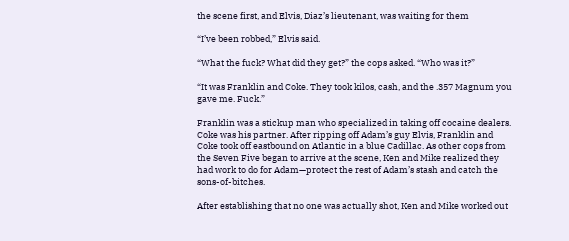the scene first, and Elvis, Diaz’s lieutenant, was waiting for them

“I’ve been robbed,” Elvis said.

“What the fuck? What did they get?” the cops asked. “Who was it?”

“It was Franklin and Coke. They took kilos, cash, and the .357 Magnum you gave me. Fuck.”

Franklin was a stickup man who specialized in taking off cocaine dealers. Coke was his partner. After ripping off Adam’s guy Elvis, Franklin and Coke took off eastbound on Atlantic in a blue Cadillac. As other cops from the Seven Five began to arrive at the scene, Ken and Mike realized they had work to do for Adam—protect the rest of Adam’s stash and catch the sons-of-bitches.

After establishing that no one was actually shot, Ken and Mike worked out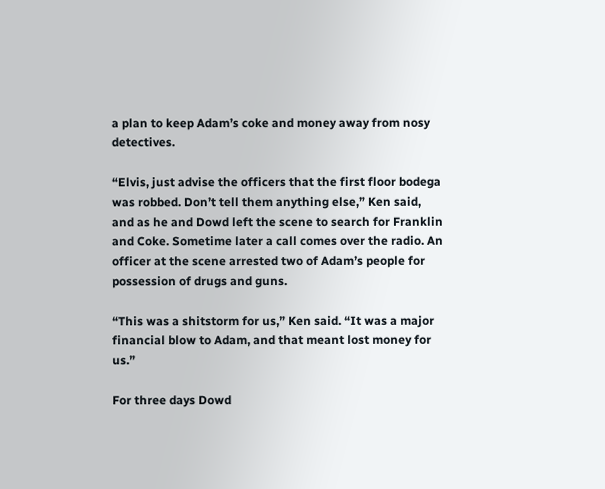a plan to keep Adam’s coke and money away from nosy detectives.

“Elvis, just advise the officers that the first floor bodega was robbed. Don’t tell them anything else,” Ken said, and as he and Dowd left the scene to search for Franklin and Coke. Sometime later a call comes over the radio. An officer at the scene arrested two of Adam’s people for possession of drugs and guns.

“This was a shitstorm for us,” Ken said. “It was a major financial blow to Adam, and that meant lost money for us.”

For three days Dowd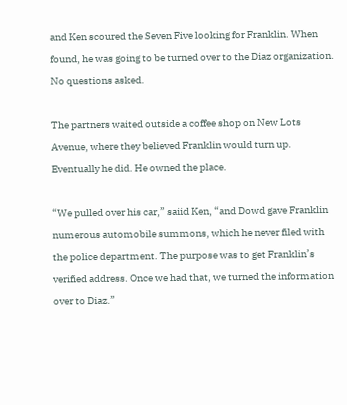and Ken scoured the Seven Five looking for Franklin. When found, he was going to be turned over to the Diaz organization. No questions asked.

The partners waited outside a coffee shop on New Lots Avenue, where they believed Franklin would turn up. Eventually he did. He owned the place.

“We pulled over his car,” saiid Ken, “and Dowd gave Franklin numerous automobile summons, which he never filed with the police department. The purpose was to get Franklin’s verified address. Once we had that, we turned the information over to Diaz.”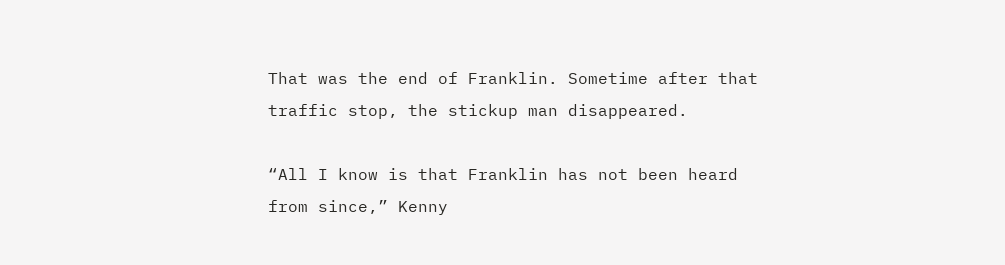That was the end of Franklin. Sometime after that traffic stop, the stickup man disappeared.

“All I know is that Franklin has not been heard from since,” Kenny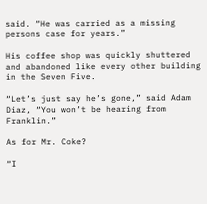said. “He was carried as a missing persons case for years.”

His coffee shop was quickly shuttered and abandoned like every other building in the Seven Five.

“Let’s just say he’s gone,” said Adam Diaz, “You won’t be hearing from Franklin.”

As for Mr. Coke?

“I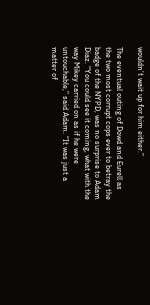wouldn’t wait up for him either.”

The eventual outing of Dowd and Eurell as the two most corrupt cops ever to betray the badge of the NYPD, was no surprise to Adam Diaz. “You could see it coming, what with the way Mikey carried on as if he were untouchable,” said Adam. “It was just a matter of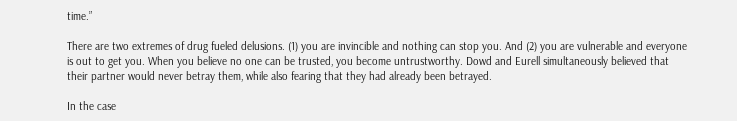time.”

There are two extremes of drug fueled delusions. (1) you are invincible and nothing can stop you. And (2) you are vulnerable and everyone is out to get you. When you believe no one can be trusted, you become untrustworthy. Dowd and Eurell simultaneously believed that their partner would never betray them, while also fearing that they had already been betrayed.

In the case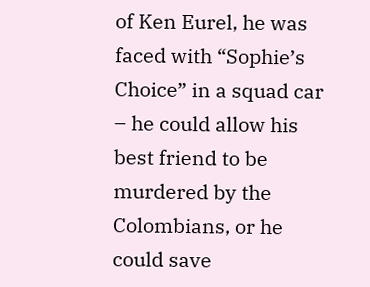of Ken Eurel, he was faced with “Sophie’s Choice” in a squad car – he could allow his best friend to be murdered by the Colombians, or he could save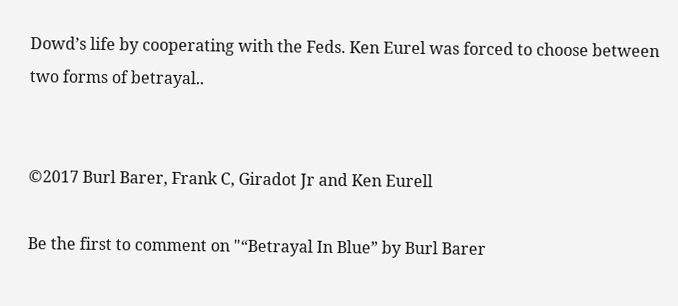Dowd’s life by cooperating with the Feds. Ken Eurel was forced to choose between two forms of betrayal..


©2017 Burl Barer, Frank C, Giradot Jr and Ken Eurell

Be the first to comment on "“Betrayal In Blue” by Burl Barer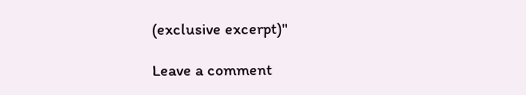(exclusive excerpt)"

Leave a comment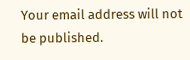Your email address will not be published.